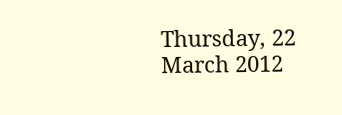Thursday, 22 March 2012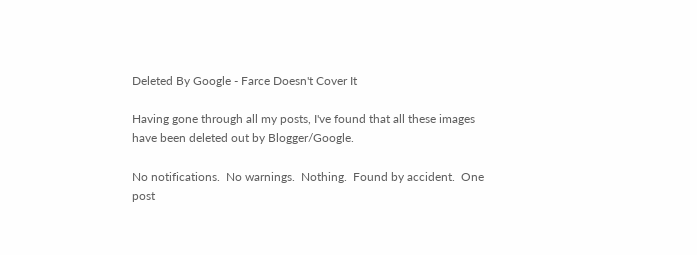Deleted By Google - Farce Doesn't Cover It

Having gone through all my posts, I've found that all these images have been deleted out by Blogger/Google.

No notifications.  No warnings.  Nothing.  Found by accident.  One post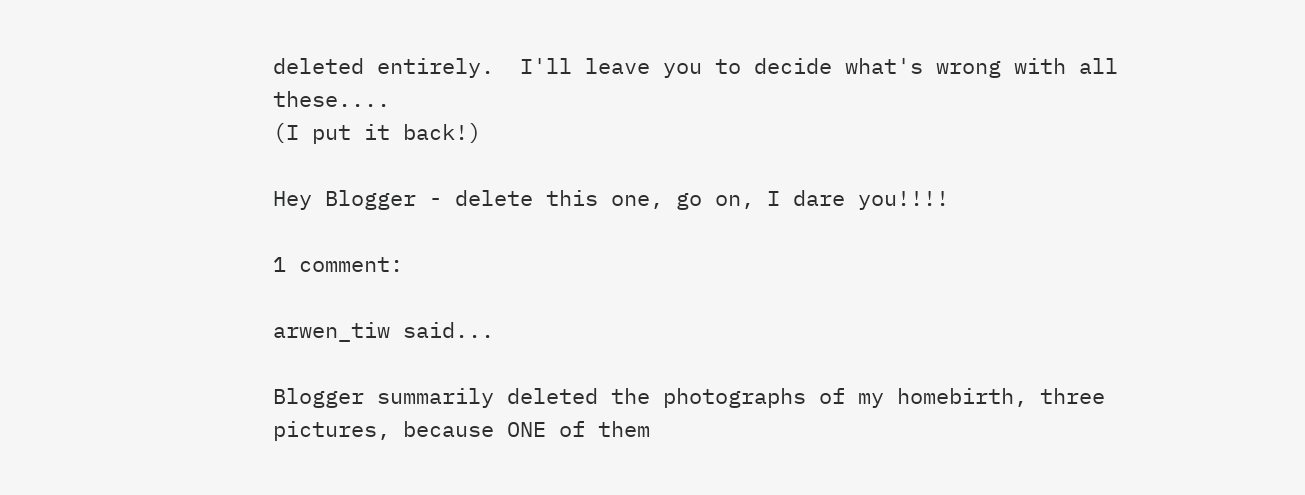deleted entirely.  I'll leave you to decide what's wrong with all these....
(I put it back!)

Hey Blogger - delete this one, go on, I dare you!!!!

1 comment:

arwen_tiw said...

Blogger summarily deleted the photographs of my homebirth, three pictures, because ONE of them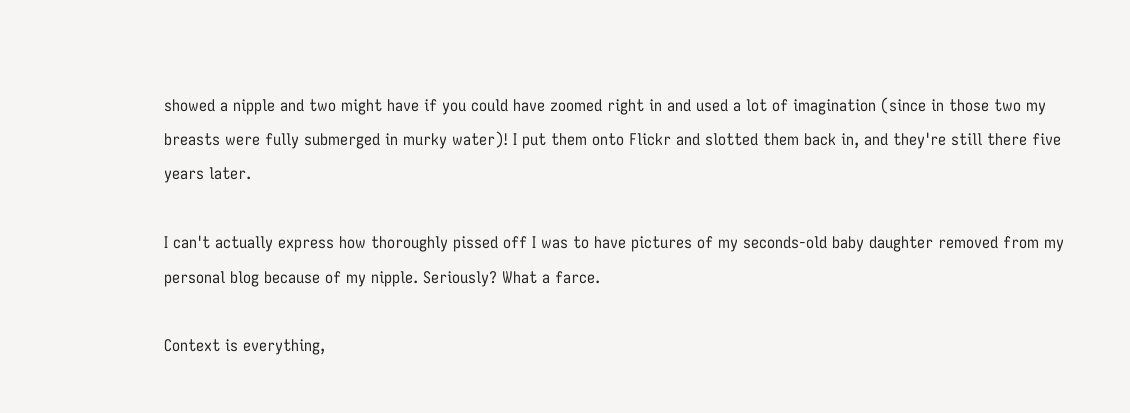showed a nipple and two might have if you could have zoomed right in and used a lot of imagination (since in those two my breasts were fully submerged in murky water)! I put them onto Flickr and slotted them back in, and they're still there five years later.

I can't actually express how thoroughly pissed off I was to have pictures of my seconds-old baby daughter removed from my personal blog because of my nipple. Seriously? What a farce.

Context is everything,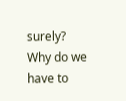surely? Why do we have to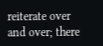reiterate over and over; there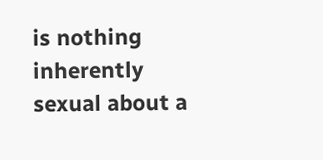is nothing inherently sexual about a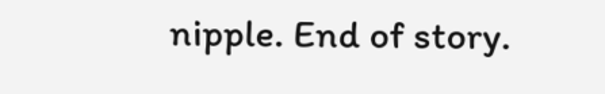nipple. End of story.